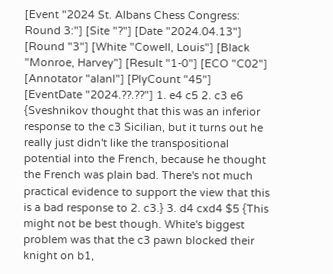[Event "2024 St. Albans Chess Congress: Round 3:"] [Site "?"] [Date "2024.04.13"] [Round "3"] [White "Cowell, Louis"] [Black "Monroe, Harvey"] [Result "1-0"] [ECO "C02"] [Annotator "alanl"] [PlyCount "45"] [EventDate "2024.??.??"] 1. e4 c5 2. c3 e6 {Sveshnikov thought that this was an inferior response to the c3 Sicilian, but it turns out he really just didn't like the transpositional potential into the French, because he thought the French was plain bad. There's not much practical evidence to support the view that this is a bad response to 2. c3.} 3. d4 cxd4 $5 {This might not be best though. White's biggest problem was that the c3 pawn blocked their knight on b1,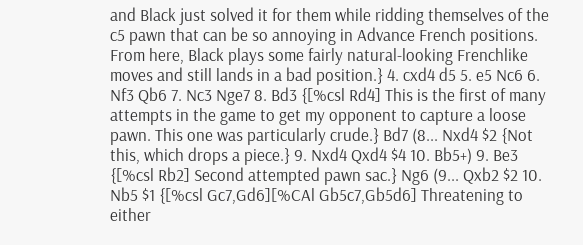and Black just solved it for them while ridding themselves of the c5 pawn that can be so annoying in Advance French positions. From here, Black plays some fairly natural-looking Frenchlike moves and still lands in a bad position.} 4. cxd4 d5 5. e5 Nc6 6. Nf3 Qb6 7. Nc3 Nge7 8. Bd3 {[%csl Rd4] This is the first of many attempts in the game to get my opponent to capture a loose pawn. This one was particularly crude.} Bd7 (8... Nxd4 $2 {Not this, which drops a piece.} 9. Nxd4 Qxd4 $4 10. Bb5+) 9. Be3 {[%csl Rb2] Second attempted pawn sac.} Ng6 (9... Qxb2 $2 10. Nb5 $1 {[%csl Gc7,Gd6][%CAl Gb5c7,Gb5d6] Threatening to either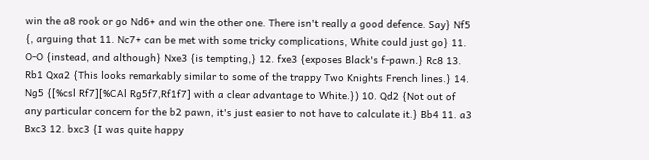win the a8 rook or go Nd6+ and win the other one. There isn't really a good defence. Say} Nf5 {, arguing that 11. Nc7+ can be met with some tricky complications, White could just go} 11. O-O {instead, and although} Nxe3 {is tempting,} 12. fxe3 {exposes Black's f-pawn.} Rc8 13. Rb1 Qxa2 {This looks remarkably similar to some of the trappy Two Knights French lines.} 14. Ng5 {[%csl Rf7][%CAl Rg5f7,Rf1f7] with a clear advantage to White.}) 10. Qd2 {Not out of any particular concern for the b2 pawn, it's just easier to not have to calculate it.} Bb4 11. a3 Bxc3 12. bxc3 {I was quite happy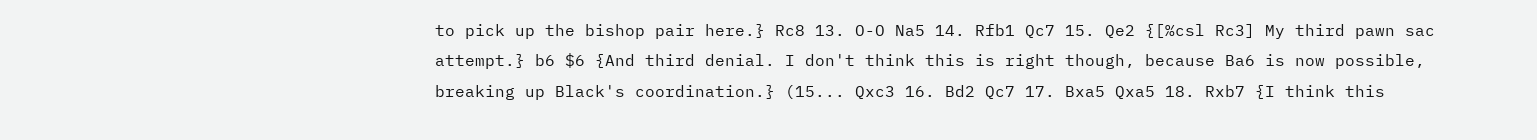to pick up the bishop pair here.} Rc8 13. O-O Na5 14. Rfb1 Qc7 15. Qe2 {[%csl Rc3] My third pawn sac attempt.} b6 $6 {And third denial. I don't think this is right though, because Ba6 is now possible, breaking up Black's coordination.} (15... Qxc3 16. Bd2 Qc7 17. Bxa5 Qxa5 18. Rxb7 {I think this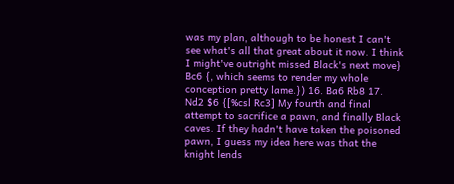was my plan, although to be honest I can't see what's all that great about it now. I think I might've outright missed Black's next move} Bc6 {, which seems to render my whole conception pretty lame.}) 16. Ba6 Rb8 17. Nd2 $6 {[%csl Rc3] My fourth and final attempt to sacrifice a pawn, and finally Black caves. If they hadn't have taken the poisoned pawn, I guess my idea here was that the knight lends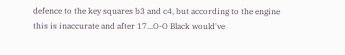defence to the key squares b3 and c4, but according to the engine this is inaccurate and after 17...O-O Black would've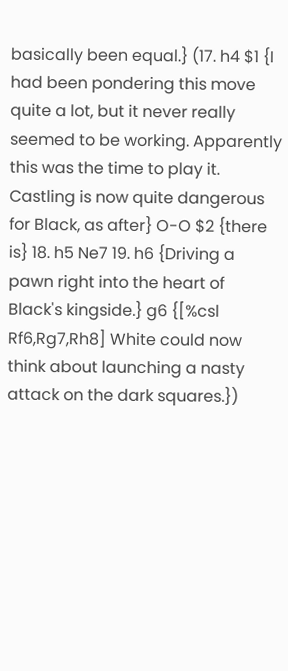basically been equal.} (17. h4 $1 {I had been pondering this move quite a lot, but it never really seemed to be working. Apparently this was the time to play it. Castling is now quite dangerous for Black, as after} O-O $2 {there is} 18. h5 Ne7 19. h6 {Driving a pawn right into the heart of Black's kingside.} g6 {[%csl Rf6,Rg7,Rh8] White could now think about launching a nasty attack on the dark squares.})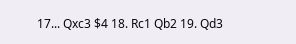17... Qxc3 $4 18. Rc1 Qb2 19. Qd3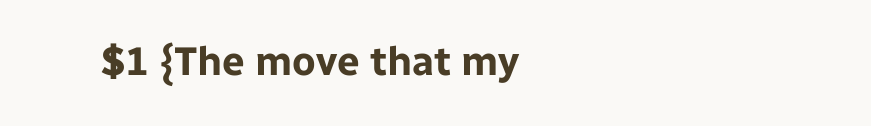$1 {The move that my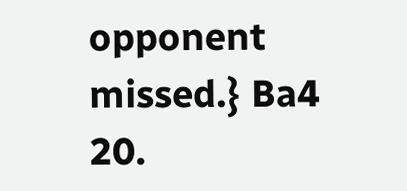opponent missed.} Ba4 20.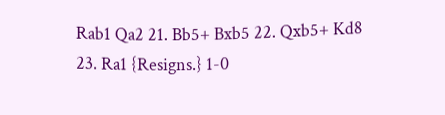Rab1 Qa2 21. Bb5+ Bxb5 22. Qxb5+ Kd8 23. Ra1 {Resigns.} 1-0